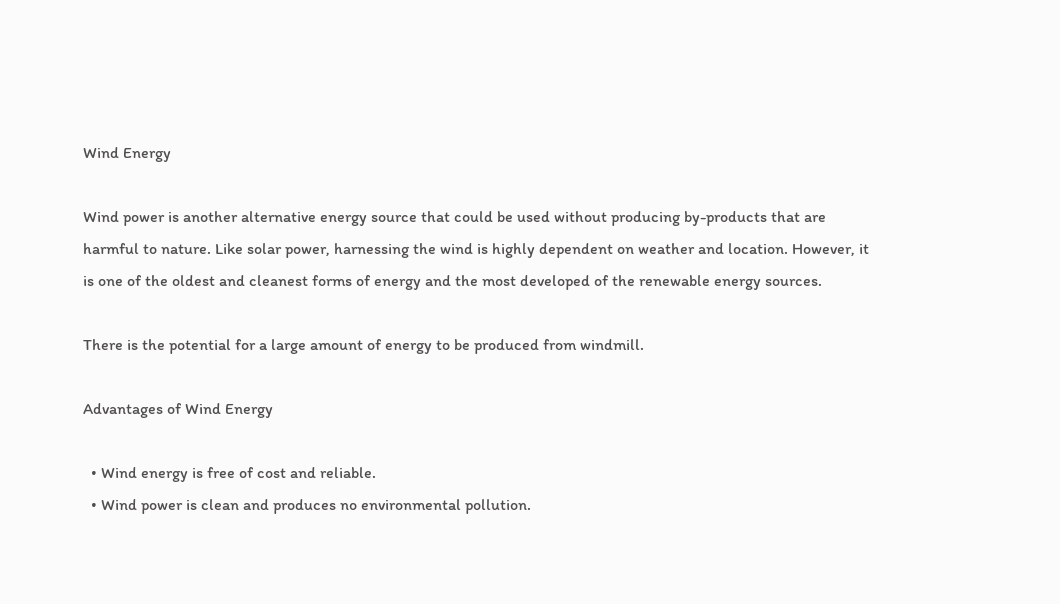Wind Energy

Wind power is another alternative energy source that could be used without producing by-products that are harmful to nature. Like solar power, harnessing the wind is highly dependent on weather and location. However, it is one of the oldest and cleanest forms of energy and the most developed of the renewable energy sources.

There is the potential for a large amount of energy to be produced from windmill.

Advantages of Wind Energy

  • Wind energy is free of cost and reliable.
  • Wind power is clean and produces no environmental pollution.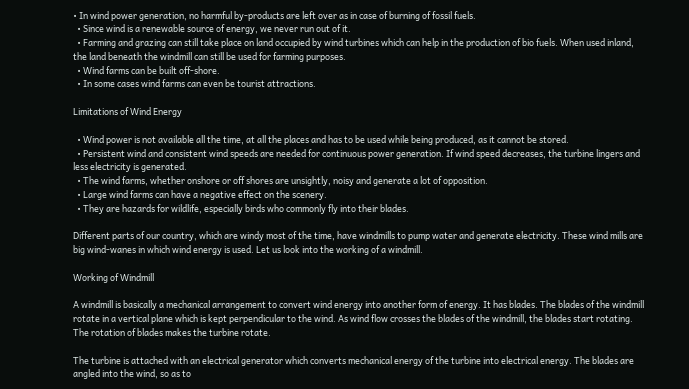• In wind power generation, no harmful by-products are left over as in case of burning of fossil fuels.
  • Since wind is a renewable source of energy, we never run out of it.
  • Farming and grazing can still take place on land occupied by wind turbines which can help in the production of bio fuels. When used inland, the land beneath the windmill can still be used for farming purposes.
  • Wind farms can be built off-shore.
  • In some cases wind farms can even be tourist attractions.

Limitations of Wind Energy

  • Wind power is not available all the time, at all the places and has to be used while being produced, as it cannot be stored.
  • Persistent wind and consistent wind speeds are needed for continuous power generation. If wind speed decreases, the turbine lingers and less electricity is generated.
  • The wind farms, whether onshore or off shores are unsightly, noisy and generate a lot of opposition.
  • Large wind farms can have a negative effect on the scenery.
  • They are hazards for wildlife, especially birds who commonly fly into their blades.

Different parts of our country, which are windy most of the time, have windmills to pump water and generate electricity. These wind mills are big wind-wanes in which wind energy is used. Let us look into the working of a windmill.

Working of Windmill

A windmill is basically a mechanical arrangement to convert wind energy into another form of energy. It has blades. The blades of the windmill rotate in a vertical plane which is kept perpendicular to the wind. As wind flow crosses the blades of the windmill, the blades start rotating. The rotation of blades makes the turbine rotate.

The turbine is attached with an electrical generator which converts mechanical energy of the turbine into electrical energy. The blades are angled into the wind, so as to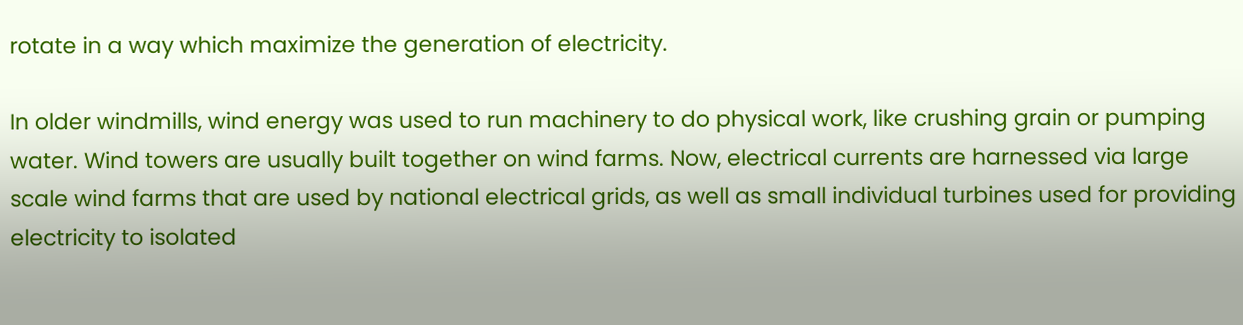rotate in a way which maximize the generation of electricity.

In older windmills, wind energy was used to run machinery to do physical work, like crushing grain or pumping water. Wind towers are usually built together on wind farms. Now, electrical currents are harnessed via large scale wind farms that are used by national electrical grids, as well as small individual turbines used for providing electricity to isolated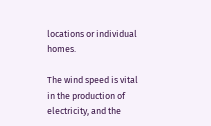locations or individual homes.

The wind speed is vital in the production of electricity, and the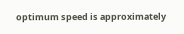optimum speed is approximately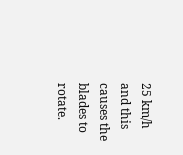25 km/h and this causes the blades to rotate.